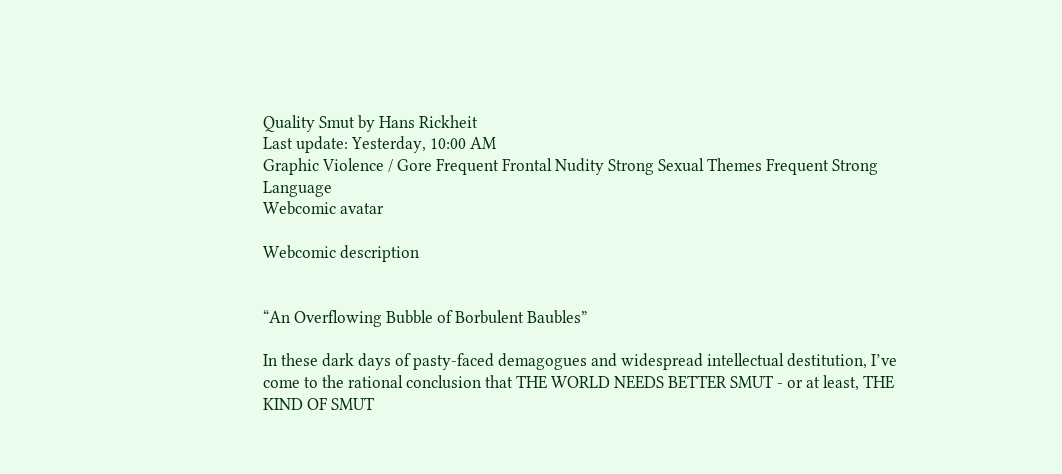Quality Smut by Hans Rickheit
Last update: Yesterday, 10:00 AM
Graphic Violence / Gore Frequent Frontal Nudity Strong Sexual Themes Frequent Strong Language
Webcomic avatar

Webcomic description


“An Overflowing Bubble of Borbulent Baubles”

In these dark days of pasty-faced demagogues and widespread intellectual destitution, I’ve come to the rational conclusion that THE WORLD NEEDS BETTER SMUT - or at least, THE KIND OF SMUT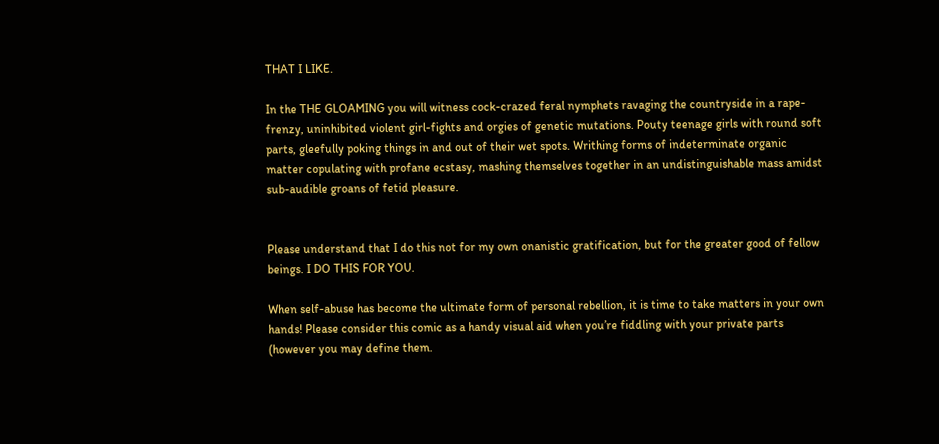THAT I LIKE.

In the THE GLOAMING you will witness cock-crazed feral nymphets ravaging the countryside in a rape-frenzy, uninhibited violent girl-fights and orgies of genetic mutations. Pouty teenage girls with round soft parts, gleefully poking things in and out of their wet spots. Writhing forms of indeterminate organic matter copulating with profane ecstasy, mashing themselves together in an undistinguishable mass amidst sub-audible groans of fetid pleasure.


Please understand that I do this not for my own onanistic gratification, but for the greater good of fellow beings. I DO THIS FOR YOU.

When self-abuse has become the ultimate form of personal rebellion, it is time to take matters in your own hands! Please consider this comic as a handy visual aid when you’re fiddling with your private parts (however you may define them.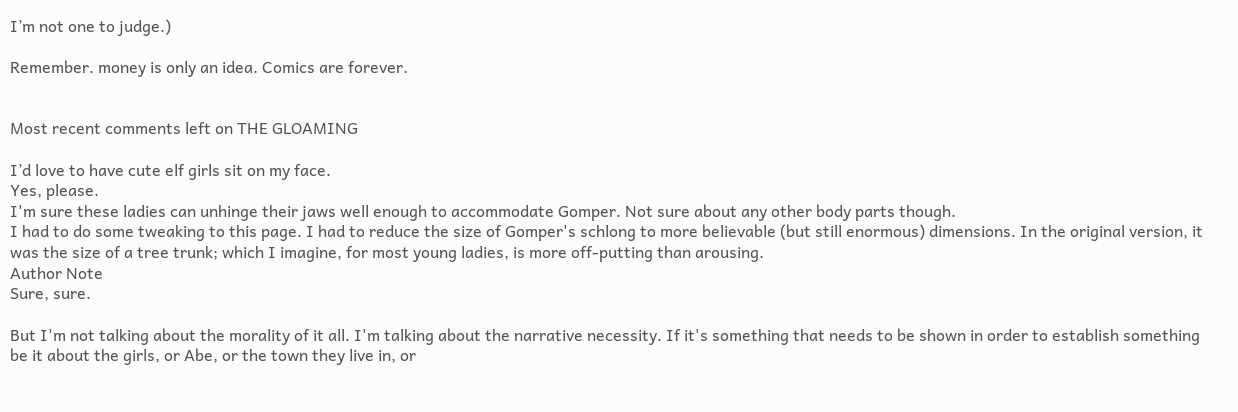I’m not one to judge.)

Remember. money is only an idea. Comics are forever.


Most recent comments left on THE GLOAMING

I’d love to have cute elf girls sit on my face.
Yes, please.
I'm sure these ladies can unhinge their jaws well enough to accommodate Gomper. Not sure about any other body parts though.
I had to do some tweaking to this page. I had to reduce the size of Gomper's schlong to more believable (but still enormous) dimensions. In the original version, it was the size of a tree trunk; which I imagine, for most young ladies, is more off-putting than arousing.
Author Note
Sure, sure.

But I'm not talking about the morality of it all. I'm talking about the narrative necessity. If it's something that needs to be shown in order to establish something be it about the girls, or Abe, or the town they live in, or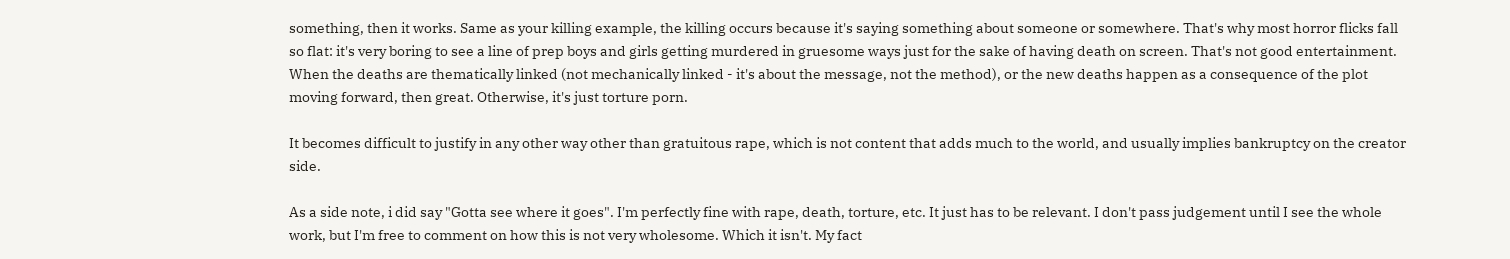something, then it works. Same as your killing example, the killing occurs because it's saying something about someone or somewhere. That's why most horror flicks fall so flat: it's very boring to see a line of prep boys and girls getting murdered in gruesome ways just for the sake of having death on screen. That's not good entertainment. When the deaths are thematically linked (not mechanically linked - it's about the message, not the method), or the new deaths happen as a consequence of the plot moving forward, then great. Otherwise, it's just torture porn.

It becomes difficult to justify in any other way other than gratuitous rape, which is not content that adds much to the world, and usually implies bankruptcy on the creator side.

As a side note, i did say "Gotta see where it goes". I'm perfectly fine with rape, death, torture, etc. It just has to be relevant. I don't pass judgement until I see the whole work, but I'm free to comment on how this is not very wholesome. Which it isn't. My fact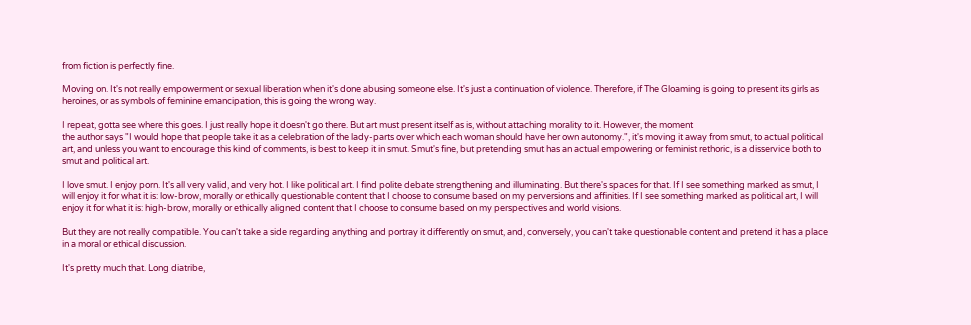from fiction is perfectly fine.

Moving on. It's not really empowerment or sexual liberation when it's done abusing someone else. It's just a continuation of violence. Therefore, if The Gloaming is going to present its girls as heroines, or as symbols of feminine emancipation, this is going the wrong way.

I repeat, gotta see where this goes. I just really hope it doesn't go there. But art must present itself as is, without attaching morality to it. However, the moment
the author says "I would hope that people take it as a celebration of the lady-parts over which each woman should have her own autonomy.", it's moving it away from smut, to actual political art, and unless you want to encourage this kind of comments, is best to keep it in smut. Smut's fine, but pretending smut has an actual empowering or feminist rethoric, is a disservice both to smut and political art.

I love smut. I enjoy porn. It's all very valid, and very hot. I like political art. I find polite debate strengthening and illuminating. But there's spaces for that. If I see something marked as smut, I will enjoy it for what it is: low-brow, morally or ethically questionable content that I choose to consume based on my perversions and affinities. If I see something marked as political art, I will enjoy it for what it is: high-brow, morally or ethically aligned content that I choose to consume based on my perspectives and world visions.

But they are not really compatible. You can't take a side regarding anything and portray it differently on smut, and, conversely, you can't take questionable content and pretend it has a place in a moral or ethical discussion.

It's pretty much that. Long diatribe,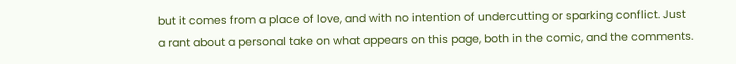but it comes from a place of love, and with no intention of undercutting or sparking conflict. Just a rant about a personal take on what appears on this page, both in the comic, and the comments.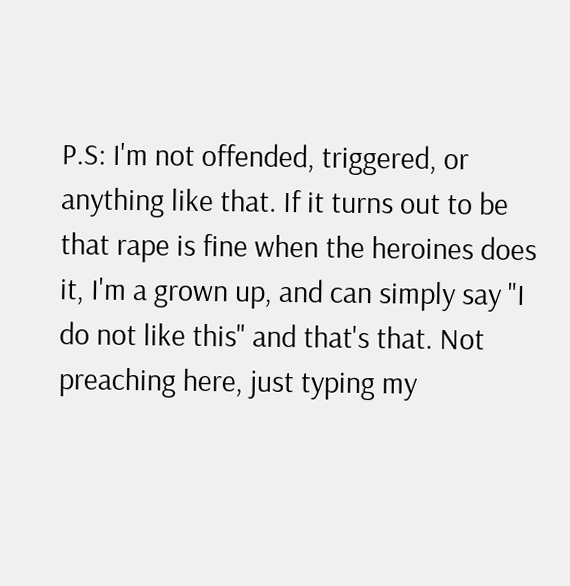P.S: I'm not offended, triggered, or anything like that. If it turns out to be that rape is fine when the heroines does it, I'm a grown up, and can simply say "I do not like this" and that's that. Not preaching here, just typing my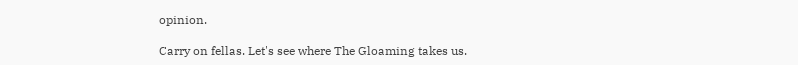opinion.

Carry on fellas. Let's see where The Gloaming takes us.